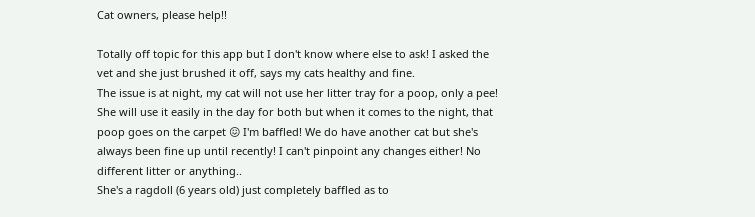Cat owners, please help!!

Totally off topic for this app but I don't know where else to ask! I asked the vet and she just brushed it off, says my cats healthy and fine.
The issue is at night, my cat will not use her litter tray for a poop, only a pee! She will use it easily in the day for both but when it comes to the night, that poop goes on the carpet 😖 I'm baffled! We do have another cat but she's always been fine up until recently! I can't pinpoint any changes either! No different litter or anything..
She's a ragdoll (6 years old) just completely baffled as to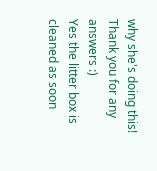why she's doing this!
Thank you for any answers :)
Yes the litter box is cleaned as soon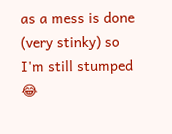as a mess is done (very stinky) so I'm still stumped 😂